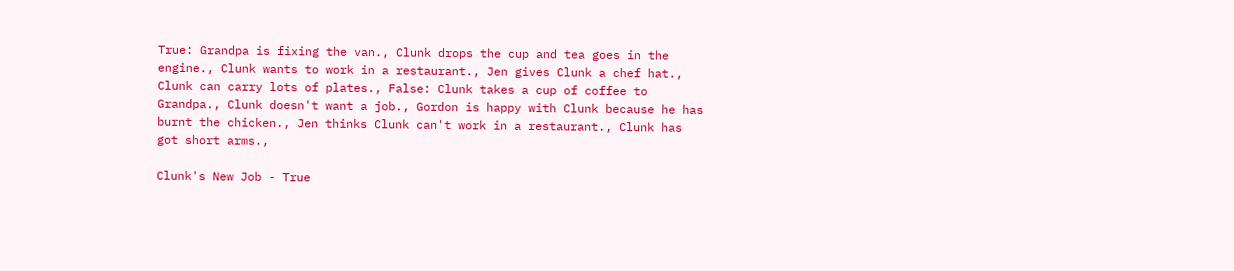True: Grandpa is fixing the van., Clunk drops the cup and tea goes in the engine., Clunk wants to work in a restaurant., Jen gives Clunk a chef hat., Clunk can carry lots of plates., False: Clunk takes a cup of coffee to Grandpa., Clunk doesn't want a job., Gordon is happy with Clunk because he has burnt the chicken., Jen thinks Clunk can't work in a restaurant., Clunk has got short arms.,

Clunk's New Job - True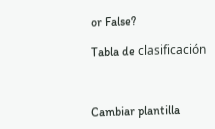or False?

Tabla de clasificación



Cambiar plantilla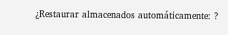¿Restaurar almacenados automáticamente: ?